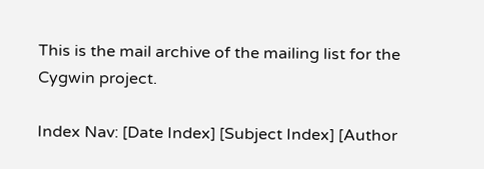This is the mail archive of the mailing list for the Cygwin project.

Index Nav: [Date Index] [Subject Index] [Author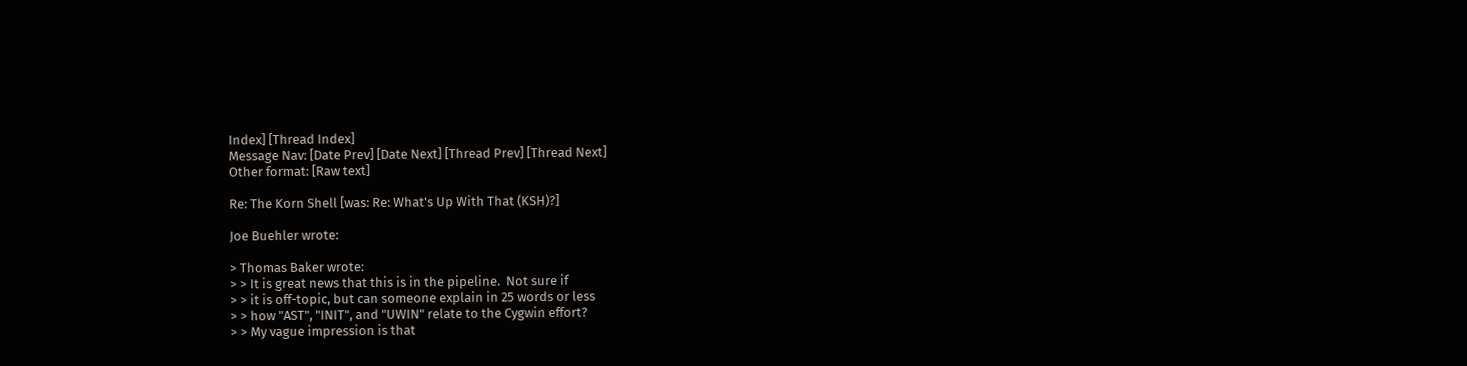Index] [Thread Index]
Message Nav: [Date Prev] [Date Next] [Thread Prev] [Thread Next]
Other format: [Raw text]

Re: The Korn Shell [was: Re: What's Up With That (KSH)?]

Joe Buehler wrote:

> Thomas Baker wrote:
> > It is great news that this is in the pipeline.  Not sure if
> > it is off-topic, but can someone explain in 25 words or less
> > how "AST", "INIT", and "UWIN" relate to the Cygwin effort?
> > My vague impression is that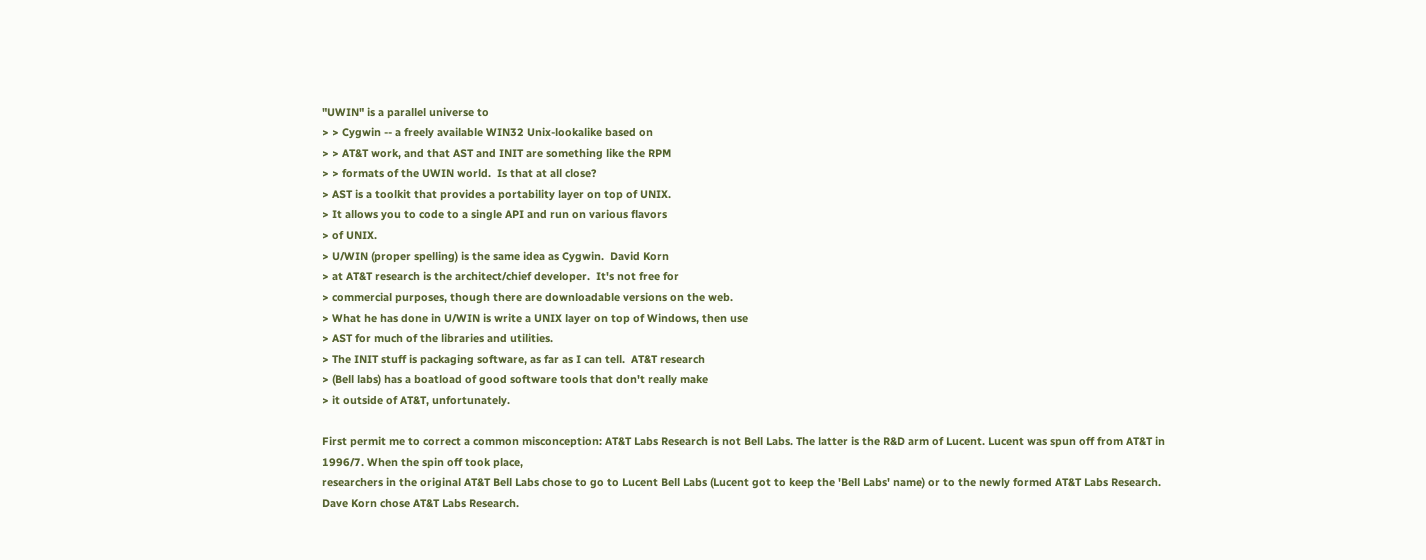"UWIN" is a parallel universe to
> > Cygwin -- a freely available WIN32 Unix-lookalike based on
> > AT&T work, and that AST and INIT are something like the RPM
> > formats of the UWIN world.  Is that at all close?
> AST is a toolkit that provides a portability layer on top of UNIX.
> It allows you to code to a single API and run on various flavors
> of UNIX.
> U/WIN (proper spelling) is the same idea as Cygwin.  David Korn
> at AT&T research is the architect/chief developer.  It's not free for
> commercial purposes, though there are downloadable versions on the web.
> What he has done in U/WIN is write a UNIX layer on top of Windows, then use
> AST for much of the libraries and utilities.
> The INIT stuff is packaging software, as far as I can tell.  AT&T research
> (Bell labs) has a boatload of good software tools that don't really make
> it outside of AT&T, unfortunately.

First permit me to correct a common misconception: AT&T Labs Research is not Bell Labs. The latter is the R&D arm of Lucent. Lucent was spun off from AT&T in 1996/7. When the spin off took place,
researchers in the original AT&T Bell Labs chose to go to Lucent Bell Labs (Lucent got to keep the 'Bell Labs' name) or to the newly formed AT&T Labs Research. Dave Korn chose AT&T Labs Research.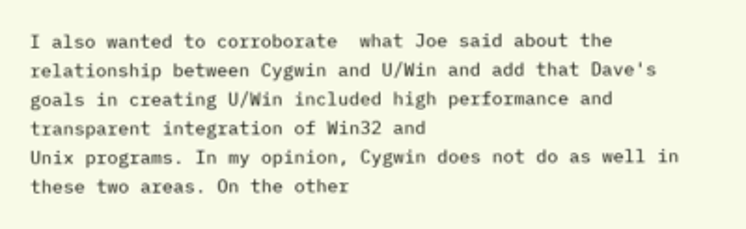I also wanted to corroborate  what Joe said about the relationship between Cygwin and U/Win and add that Dave's goals in creating U/Win included high performance and transparent integration of Win32 and
Unix programs. In my opinion, Cygwin does not do as well in these two areas. On the other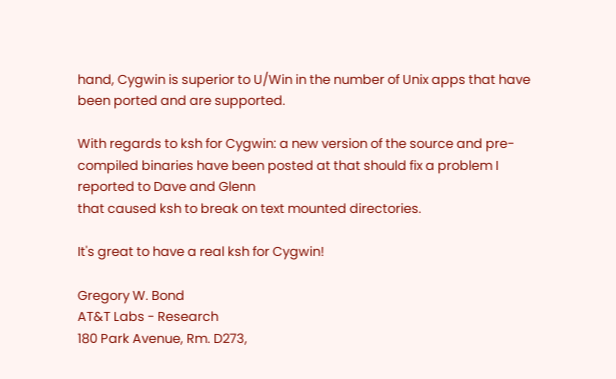hand, Cygwin is superior to U/Win in the number of Unix apps that have been ported and are supported.

With regards to ksh for Cygwin: a new version of the source and pre-compiled binaries have been posted at that should fix a problem I reported to Dave and Glenn
that caused ksh to break on text mounted directories.

It's great to have a real ksh for Cygwin!

Gregory W. Bond
AT&T Labs - Research
180 Park Avenue, Rm. D273,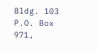Bldg. 103
P.O. Box 971,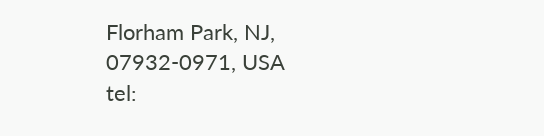Florham Park, NJ, 07932-0971, USA
tel: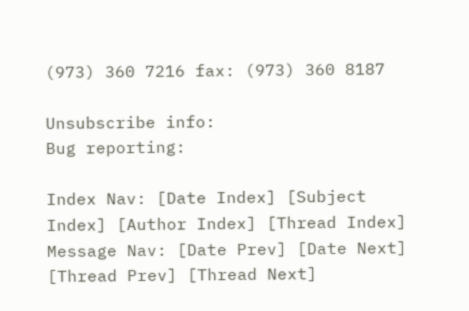(973) 360 7216 fax: (973) 360 8187

Unsubscribe info:
Bug reporting:

Index Nav: [Date Index] [Subject Index] [Author Index] [Thread Index]
Message Nav: [Date Prev] [Date Next] [Thread Prev] [Thread Next]